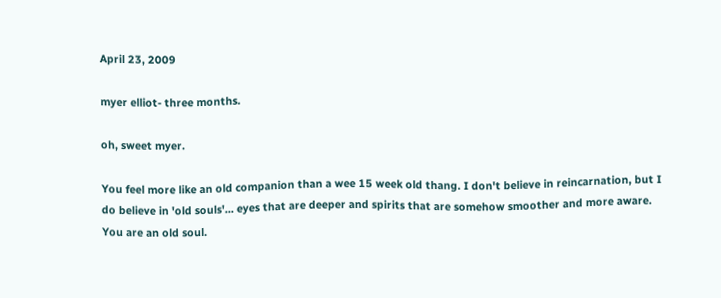April 23, 2009

myer elliot- three months.

oh, sweet myer.

You feel more like an old companion than a wee 15 week old thang. I don't believe in reincarnation, but I do believe in 'old souls'... eyes that are deeper and spirits that are somehow smoother and more aware. You are an old soul.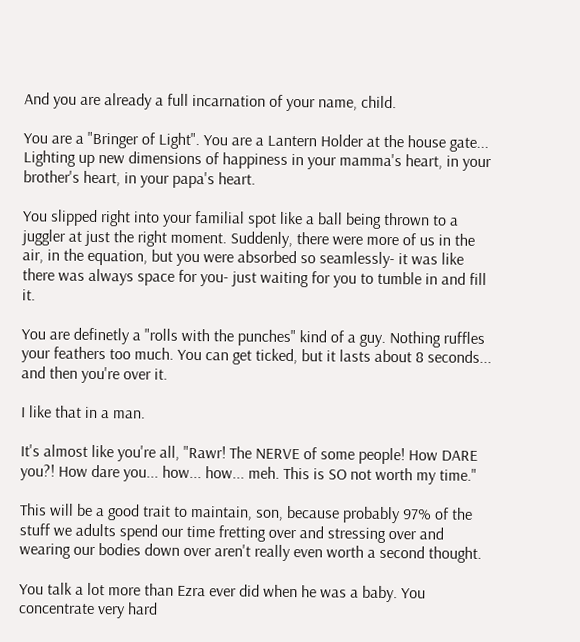And you are already a full incarnation of your name, child.

You are a "Bringer of Light". You are a Lantern Holder at the house gate... Lighting up new dimensions of happiness in your mamma's heart, in your brother's heart, in your papa's heart.

You slipped right into your familial spot like a ball being thrown to a juggler at just the right moment. Suddenly, there were more of us in the air, in the equation, but you were absorbed so seamlessly- it was like there was always space for you- just waiting for you to tumble in and fill it.

You are definetly a "rolls with the punches" kind of a guy. Nothing ruffles your feathers too much. You can get ticked, but it lasts about 8 seconds... and then you're over it.

I like that in a man.

It's almost like you're all, "Rawr! The NERVE of some people! How DARE you?! How dare you... how... how... meh. This is SO not worth my time."

This will be a good trait to maintain, son, because probably 97% of the stuff we adults spend our time fretting over and stressing over and wearing our bodies down over aren't really even worth a second thought.

You talk a lot more than Ezra ever did when he was a baby. You concentrate very hard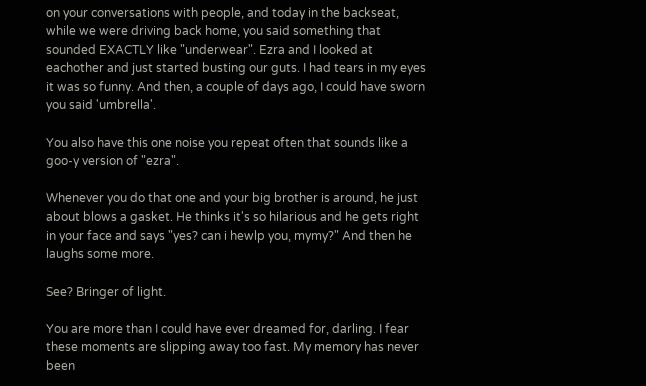on your conversations with people, and today in the backseat, while we were driving back home, you said something that sounded EXACTLY like "underwear". Ezra and I looked at eachother and just started busting our guts. I had tears in my eyes it was so funny. And then, a couple of days ago, I could have sworn you said 'umbrella'.

You also have this one noise you repeat often that sounds like a goo-y version of "ezra".

Whenever you do that one and your big brother is around, he just about blows a gasket. He thinks it's so hilarious and he gets right in your face and says "yes? can i hewlp you, mymy?" And then he laughs some more.

See? Bringer of light.

You are more than I could have ever dreamed for, darling. I fear these moments are slipping away too fast. My memory has never been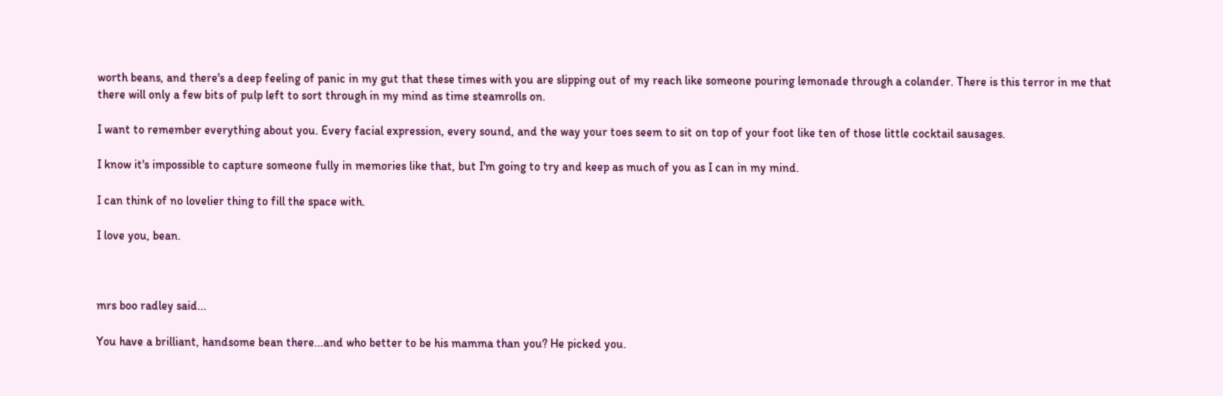worth beans, and there's a deep feeling of panic in my gut that these times with you are slipping out of my reach like someone pouring lemonade through a colander. There is this terror in me that there will only a few bits of pulp left to sort through in my mind as time steamrolls on.

I want to remember everything about you. Every facial expression, every sound, and the way your toes seem to sit on top of your foot like ten of those little cocktail sausages.

I know it's impossible to capture someone fully in memories like that, but I'm going to try and keep as much of you as I can in my mind.

I can think of no lovelier thing to fill the space with.

I love you, bean.



mrs boo radley said...

You have a brilliant, handsome bean there...and who better to be his mamma than you? He picked you.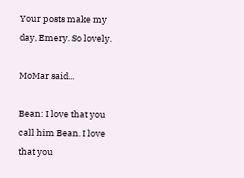Your posts make my day, Emery. So lovely.

MoMar said...

Bean: I love that you call him Bean. I love that you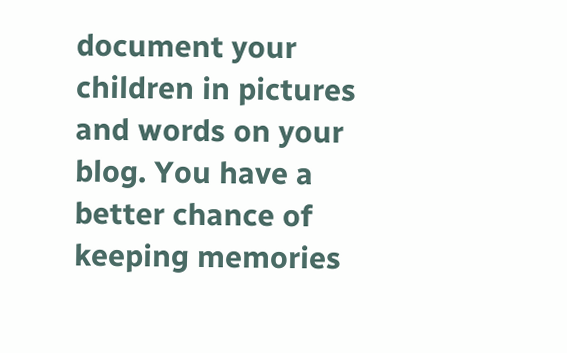document your children in pictures and words on your blog. You have a better chance of keeping memories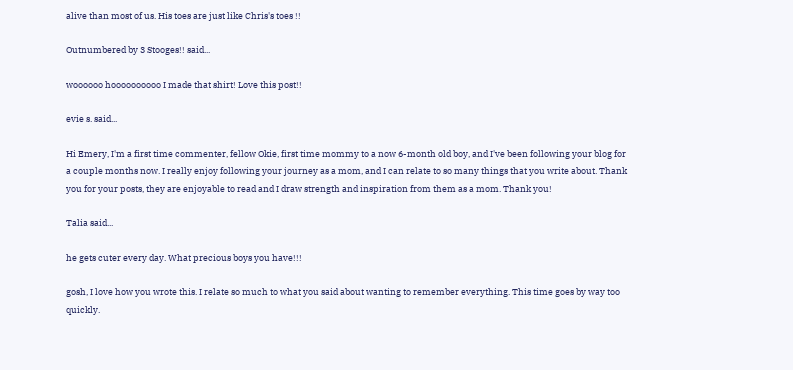alive than most of us. His toes are just like Chris's toes !!

Outnumbered by 3 Stooges!! said...

woooooo hoooooooooo I made that shirt! Love this post!!

evie s. said...

Hi Emery, I'm a first time commenter, fellow Okie, first time mommy to a now 6-month old boy, and I've been following your blog for a couple months now. I really enjoy following your journey as a mom, and I can relate to so many things that you write about. Thank you for your posts, they are enjoyable to read and I draw strength and inspiration from them as a mom. Thank you!

Talia said...

he gets cuter every day. What precious boys you have!!!

gosh, I love how you wrote this. I relate so much to what you said about wanting to remember everything. This time goes by way too quickly.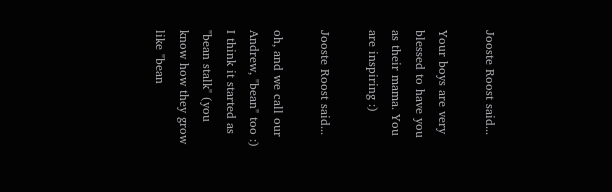Jooste Roost said...

Your boys are very blessed to have you as their mama. You are inspiring :)

Jooste Roost said...

oh, and we call our Andrew, "bean" too :) I think it started as "bean stalk" (you know how they grow like "bean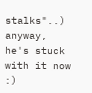stalks"..) anyway, he's stuck with it now :)